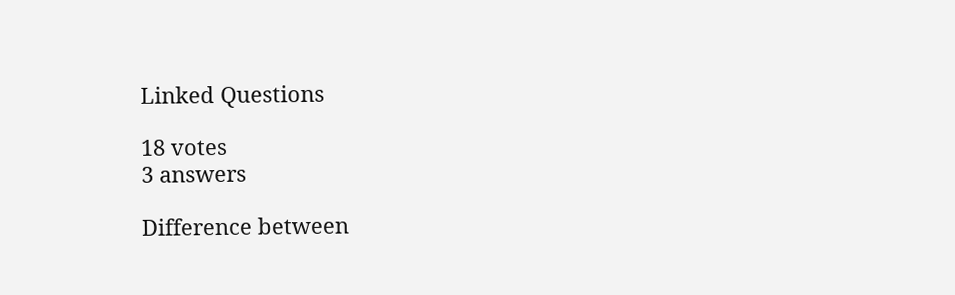Linked Questions

18 votes
3 answers

Difference between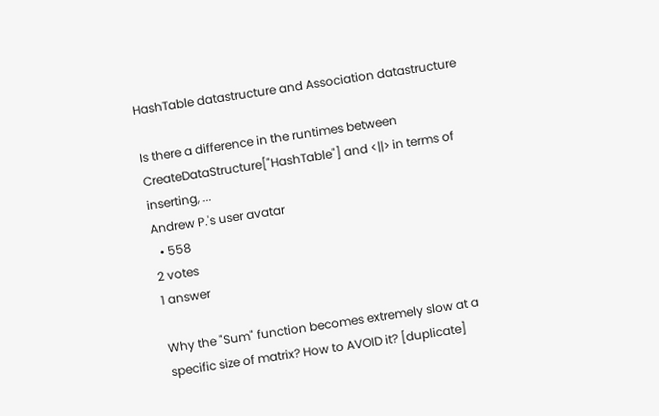HashTable datastructure and Association datastructure

Is there a difference in the runtimes between CreateDataStructure["HashTable"] and <||> in terms of inserting, ...
Andrew P.'s user avatar
  • 558
2 votes
1 answer

Why the "Sum" function becomes extremely slow at a specific size of matrix? How to AVOID it? [duplicate]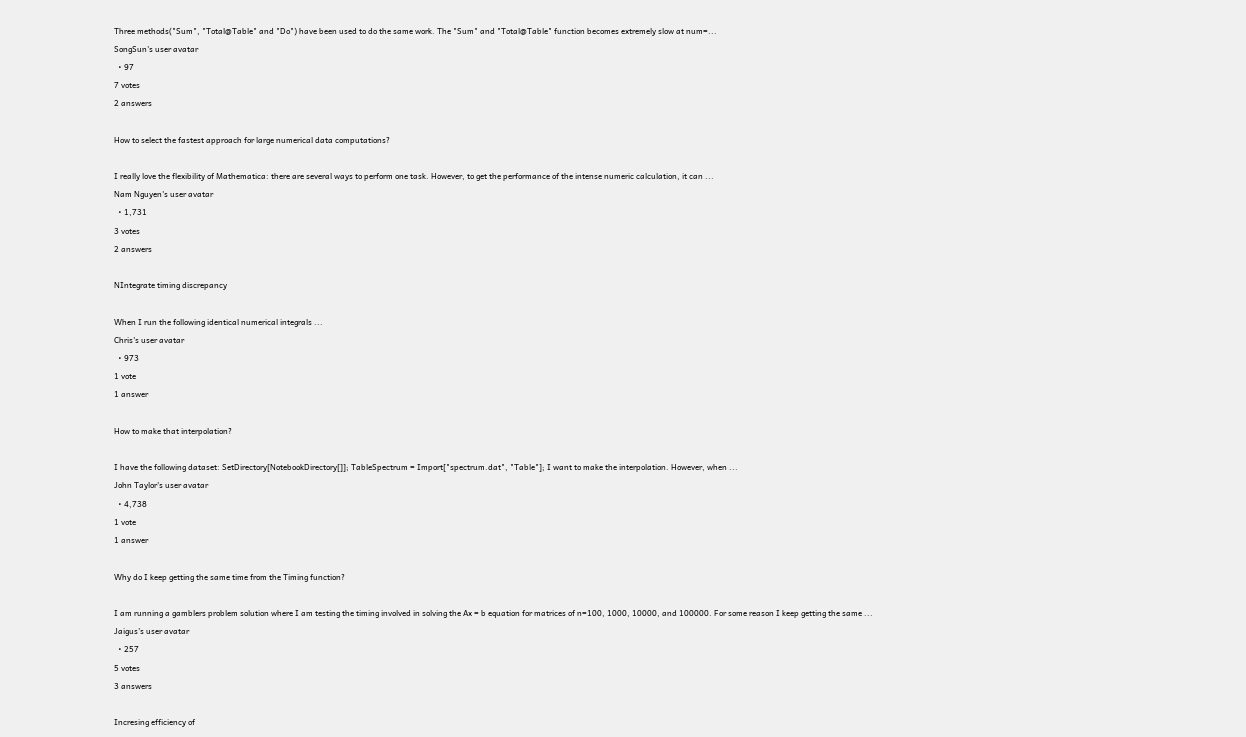Three methods("Sum", "Total@Table" and "Do") have been used to do the same work. The "Sum" and "Total@Table" function becomes extremely slow at num=...
SongSun's user avatar
  • 97
7 votes
2 answers

How to select the fastest approach for large numerical data computations?

I really love the flexibility of Mathematica: there are several ways to perform one task. However, to get the performance of the intense numeric calculation, it can ...
Nam Nguyen's user avatar
  • 1,731
3 votes
2 answers

NIntegrate timing discrepancy

When I run the following identical numerical integrals ...
Chris's user avatar
  • 973
1 vote
1 answer

How to make that interpolation?

I have the following dataset: SetDirectory[NotebookDirectory[]]; TableSpectrum = Import["spectrum.dat", "Table"]; I want to make the interpolation. However, when ...
John Taylor's user avatar
  • 4,738
1 vote
1 answer

Why do I keep getting the same time from the Timing function?

I am running a gamblers problem solution where I am testing the timing involved in solving the Ax = b equation for matrices of n=100, 1000, 10000, and 100000. For some reason I keep getting the same ...
Jaigus's user avatar
  • 257
5 votes
3 answers

Incresing efficiency of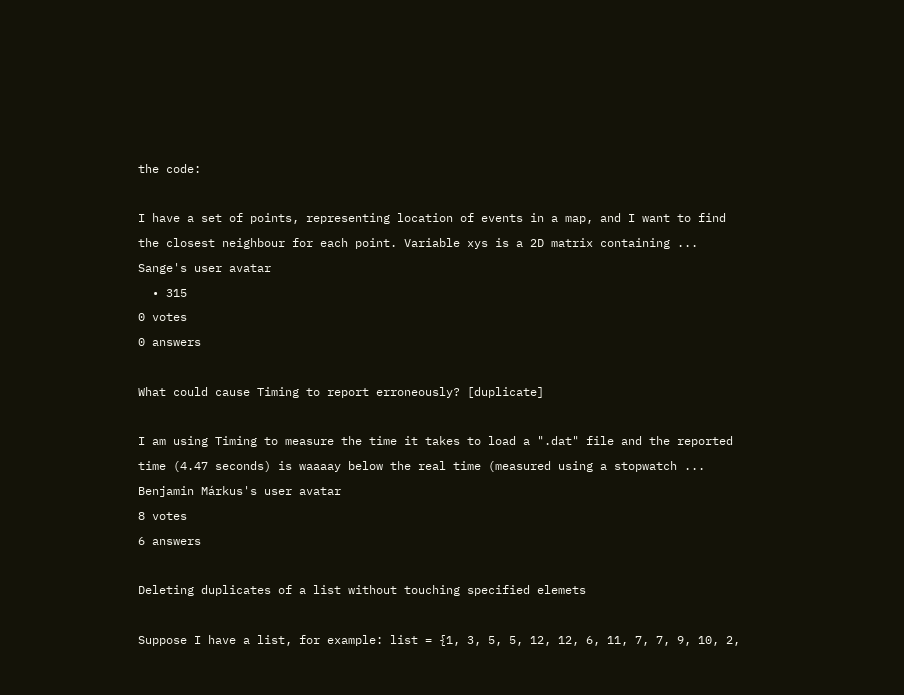the code:

I have a set of points, representing location of events in a map, and I want to find the closest neighbour for each point. Variable xys is a 2D matrix containing ...
Sange's user avatar
  • 315
0 votes
0 answers

What could cause Timing to report erroneously? [duplicate]

I am using Timing to measure the time it takes to load a ".dat" file and the reported time (4.47 seconds) is waaaay below the real time (measured using a stopwatch ...
Benjamin Márkus's user avatar
8 votes
6 answers

Deleting duplicates of a list without touching specified elemets

Suppose I have a list, for example: list = {1, 3, 5, 5, 12, 12, 6, 11, 7, 7, 9, 10, 2,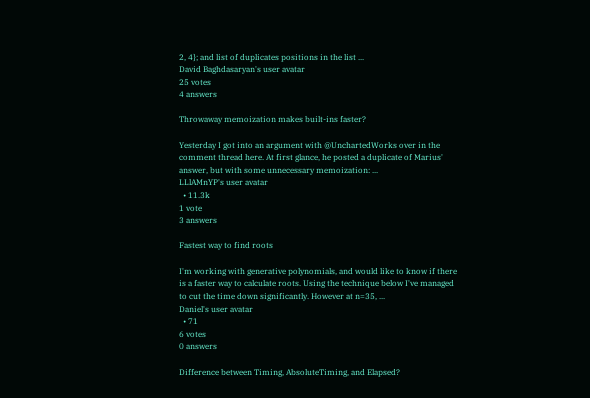2, 4}; and list of duplicates positions in the list ...
David Baghdasaryan's user avatar
25 votes
4 answers

Throwaway memoization makes built-ins faster?

Yesterday I got into an argument with @UnchartedWorks over in the comment thread here. At first glance, he posted a duplicate of Marius' answer, but with some unnecessary memoization: ...
LLlAMnYP's user avatar
  • 11.3k
1 vote
3 answers

Fastest way to find roots

I'm working with generative polynomials, and would like to know if there is a faster way to calculate roots. Using the technique below I've managed to cut the time down significantly. However at n=35, ...
Daniel's user avatar
  • 71
6 votes
0 answers

Difference between Timing, AbsoluteTiming, and Elapsed?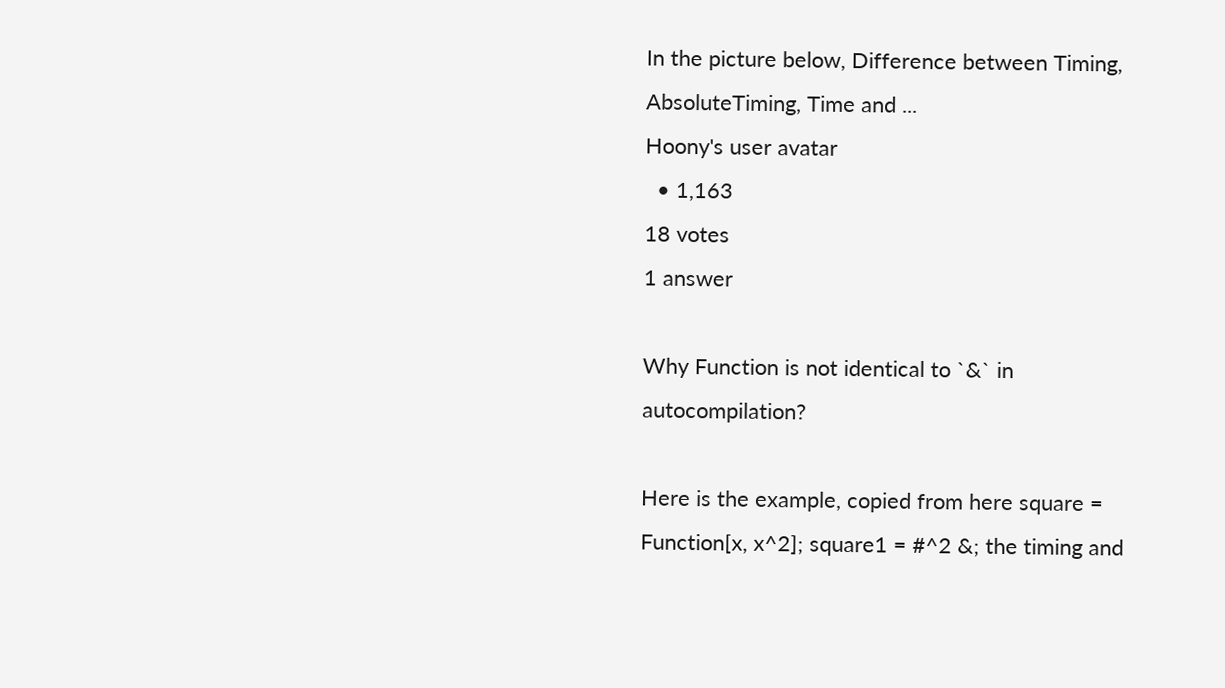In the picture below, Difference between Timing, AbsoluteTiming, Time and ...
Hoony's user avatar
  • 1,163
18 votes
1 answer

Why Function is not identical to `&` in autocompilation?

Here is the example, copied from here square = Function[x, x^2]; square1 = #^2 &; the timing and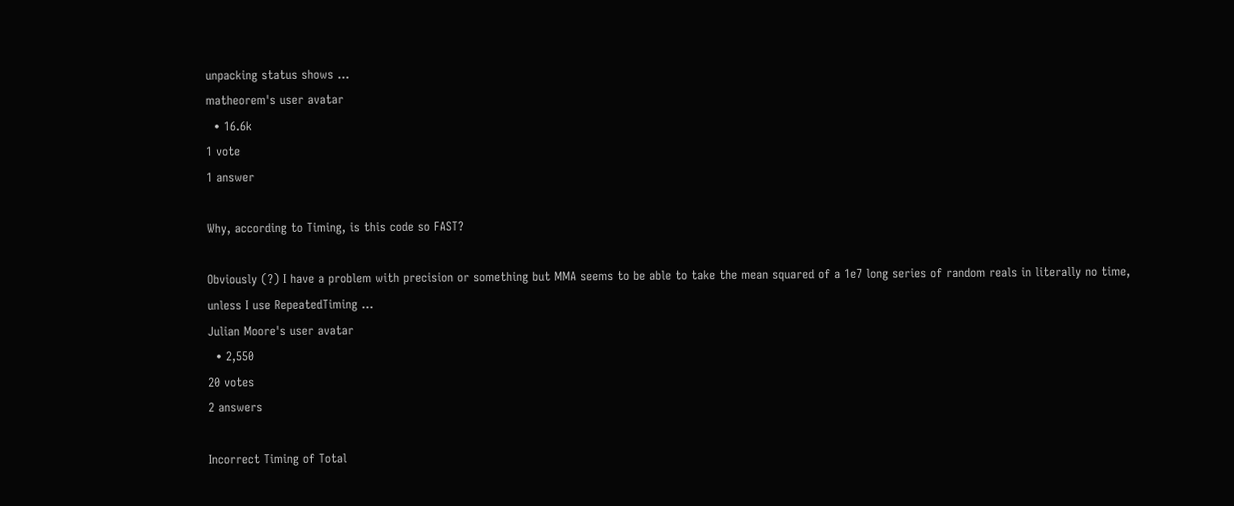unpacking status shows ...
matheorem's user avatar
  • 16.6k
1 vote
1 answer

Why, according to Timing, is this code so FAST?

Obviously (?) I have a problem with precision or something but MMA seems to be able to take the mean squared of a 1e7 long series of random reals in literally no time, unless I use RepeatedTiming ...
Julian Moore's user avatar
  • 2,550
20 votes
2 answers

Incorrect Timing of Total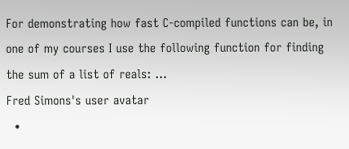For demonstrating how fast C-compiled functions can be, in one of my courses I use the following function for finding the sum of a list of reals: ...
Fred Simons's user avatar
  •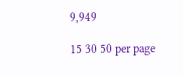9,949

15 30 50 per page